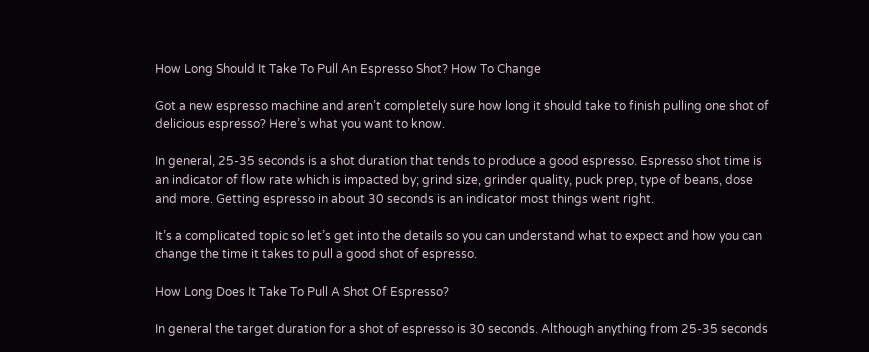How Long Should It Take To Pull An Espresso Shot? How To Change

Got a new espresso machine and aren’t completely sure how long it should take to finish pulling one shot of delicious espresso? Here’s what you want to know.

In general, 25-35 seconds is a shot duration that tends to produce a good espresso. Espresso shot time is an indicator of flow rate which is impacted by; grind size, grinder quality, puck prep, type of beans, dose and more. Getting espresso in about 30 seconds is an indicator most things went right.

It’s a complicated topic so let’s get into the details so you can understand what to expect and how you can change the time it takes to pull a good shot of espresso.

How Long Does It Take To Pull A Shot Of Espresso?

In general the target duration for a shot of espresso is 30 seconds. Although anything from 25-35 seconds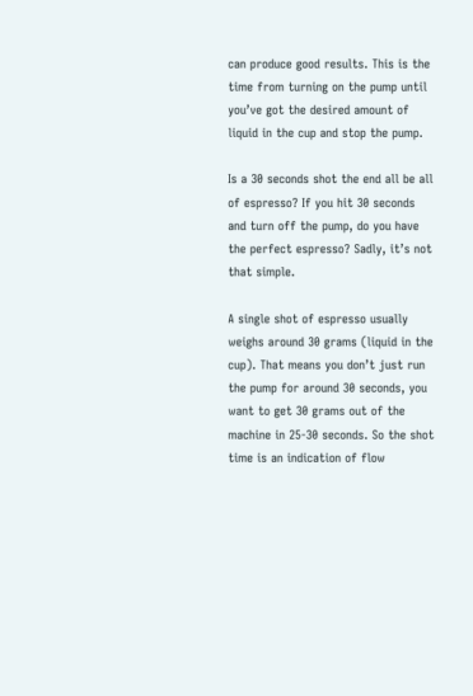can produce good results. This is the time from turning on the pump until you’ve got the desired amount of liquid in the cup and stop the pump.

Is a 30 seconds shot the end all be all of espresso? If you hit 30 seconds and turn off the pump, do you have the perfect espresso? Sadly, it’s not that simple.

A single shot of espresso usually weighs around 30 grams (liquid in the cup). That means you don’t just run the pump for around 30 seconds, you want to get 30 grams out of the machine in 25-30 seconds. So the shot time is an indication of flow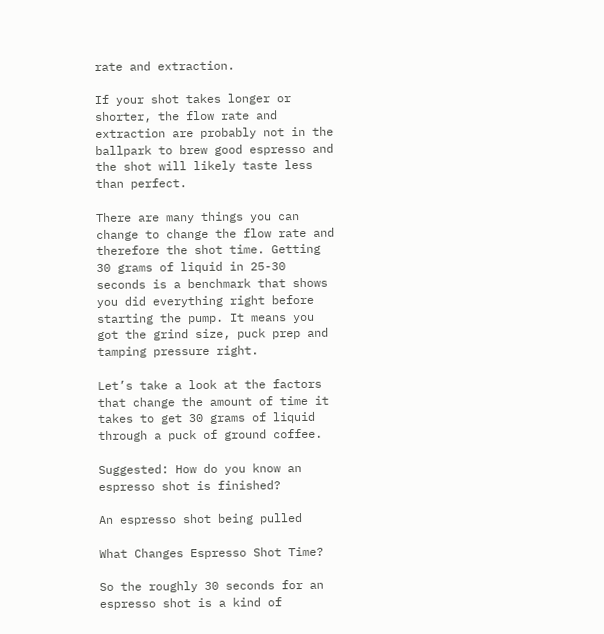rate and extraction.

If your shot takes longer or shorter, the flow rate and extraction are probably not in the ballpark to brew good espresso and the shot will likely taste less than perfect.

There are many things you can change to change the flow rate and therefore the shot time. Getting 30 grams of liquid in 25-30 seconds is a benchmark that shows you did everything right before starting the pump. It means you got the grind size, puck prep and tamping pressure right.

Let’s take a look at the factors that change the amount of time it takes to get 30 grams of liquid through a puck of ground coffee.

Suggested: How do you know an espresso shot is finished?

An espresso shot being pulled

What Changes Espresso Shot Time?

So the roughly 30 seconds for an espresso shot is a kind of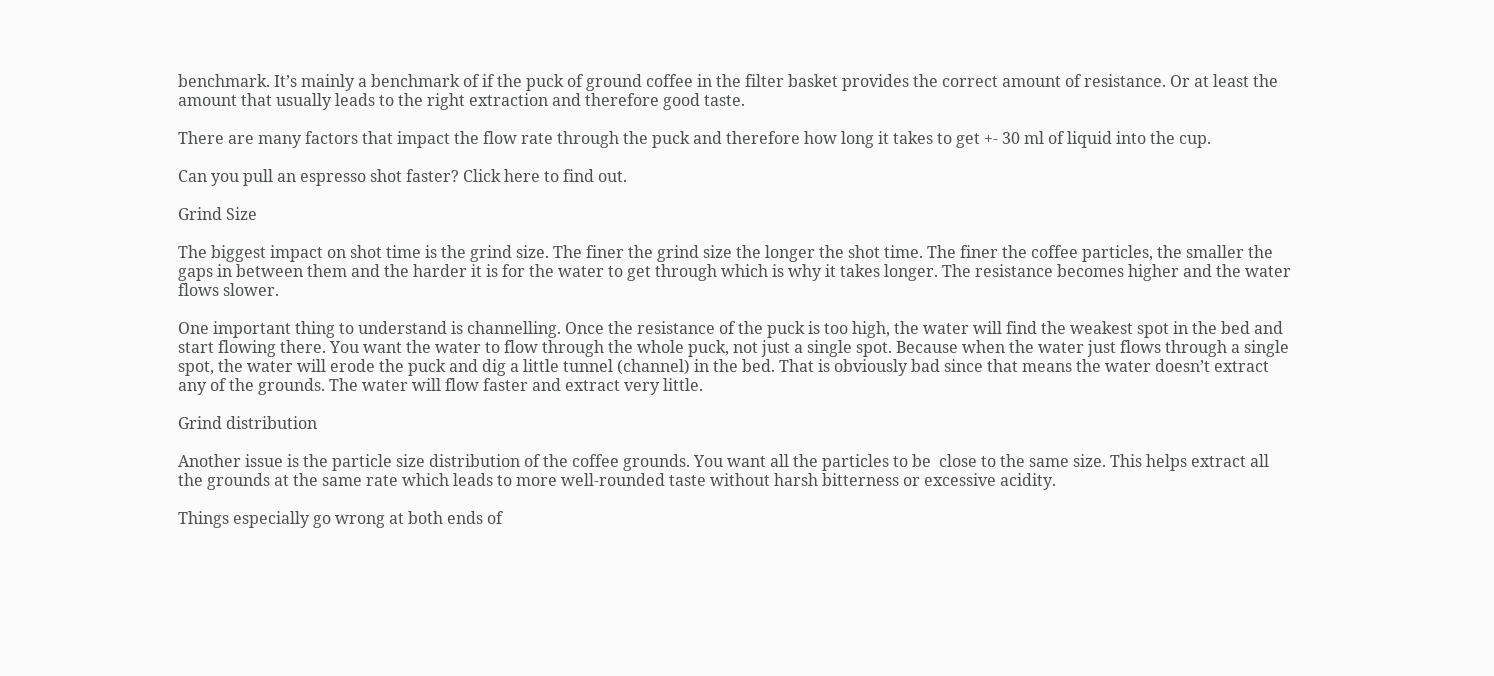benchmark. It’s mainly a benchmark of if the puck of ground coffee in the filter basket provides the correct amount of resistance. Or at least the amount that usually leads to the right extraction and therefore good taste.

There are many factors that impact the flow rate through the puck and therefore how long it takes to get +- 30 ml of liquid into the cup.

Can you pull an espresso shot faster? Click here to find out.

Grind Size

The biggest impact on shot time is the grind size. The finer the grind size the longer the shot time. The finer the coffee particles, the smaller the gaps in between them and the harder it is for the water to get through which is why it takes longer. The resistance becomes higher and the water flows slower.

One important thing to understand is channelling. Once the resistance of the puck is too high, the water will find the weakest spot in the bed and start flowing there. You want the water to flow through the whole puck, not just a single spot. Because when the water just flows through a single spot, the water will erode the puck and dig a little tunnel (channel) in the bed. That is obviously bad since that means the water doesn’t extract any of the grounds. The water will flow faster and extract very little.

Grind distribution

Another issue is the particle size distribution of the coffee grounds. You want all the particles to be  close to the same size. This helps extract all the grounds at the same rate which leads to more well-rounded taste without harsh bitterness or excessive acidity.

Things especially go wrong at both ends of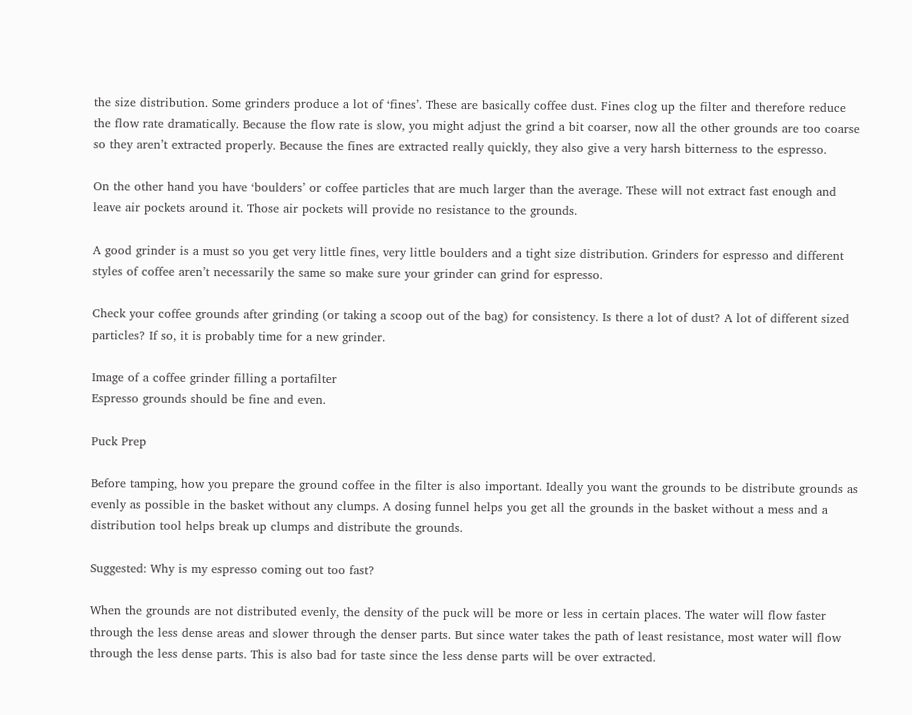the size distribution. Some grinders produce a lot of ‘fines’. These are basically coffee dust. Fines clog up the filter and therefore reduce the flow rate dramatically. Because the flow rate is slow, you might adjust the grind a bit coarser, now all the other grounds are too coarse so they aren’t extracted properly. Because the fines are extracted really quickly, they also give a very harsh bitterness to the espresso.

On the other hand you have ‘boulders’ or coffee particles that are much larger than the average. These will not extract fast enough and leave air pockets around it. Those air pockets will provide no resistance to the grounds.

A good grinder is a must so you get very little fines, very little boulders and a tight size distribution. Grinders for espresso and different styles of coffee aren’t necessarily the same so make sure your grinder can grind for espresso.

Check your coffee grounds after grinding (or taking a scoop out of the bag) for consistency. Is there a lot of dust? A lot of different sized particles? If so, it is probably time for a new grinder.

Image of a coffee grinder filling a portafilter
Espresso grounds should be fine and even.

Puck Prep

Before tamping, how you prepare the ground coffee in the filter is also important. Ideally you want the grounds to be distribute grounds as evenly as possible in the basket without any clumps. A dosing funnel helps you get all the grounds in the basket without a mess and a distribution tool helps break up clumps and distribute the grounds.

Suggested: Why is my espresso coming out too fast?

When the grounds are not distributed evenly, the density of the puck will be more or less in certain places. The water will flow faster through the less dense areas and slower through the denser parts. But since water takes the path of least resistance, most water will flow through the less dense parts. This is also bad for taste since the less dense parts will be over extracted.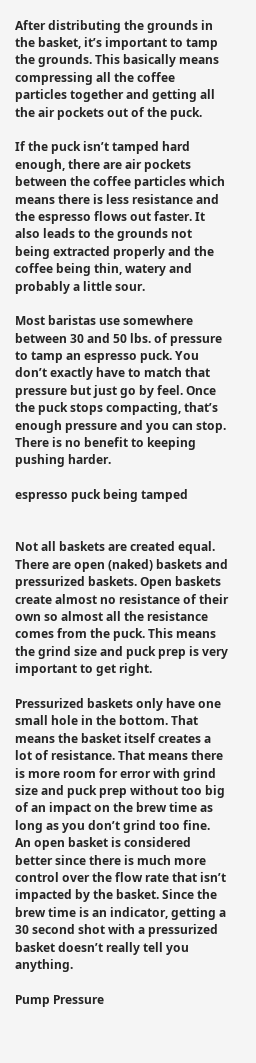After distributing the grounds in the basket, it’s important to tamp the grounds. This basically means compressing all the coffee particles together and getting all the air pockets out of the puck.

If the puck isn’t tamped hard enough, there are air pockets between the coffee particles which means there is less resistance and the espresso flows out faster. It also leads to the grounds not being extracted properly and the coffee being thin, watery and probably a little sour.

Most baristas use somewhere between 30 and 50 lbs. of pressure to tamp an espresso puck. You don’t exactly have to match that pressure but just go by feel. Once the puck stops compacting, that’s enough pressure and you can stop. There is no benefit to keeping pushing harder.

espresso puck being tamped


Not all baskets are created equal. There are open (naked) baskets and pressurized baskets. Open baskets create almost no resistance of their own so almost all the resistance comes from the puck. This means the grind size and puck prep is very important to get right.

Pressurized baskets only have one small hole in the bottom. That means the basket itself creates a lot of resistance. That means there is more room for error with grind size and puck prep without too big of an impact on the brew time as long as you don’t grind too fine. An open basket is considered better since there is much more control over the flow rate that isn’t impacted by the basket. Since the brew time is an indicator, getting a 30 second shot with a pressurized basket doesn’t really tell you anything.

Pump Pressure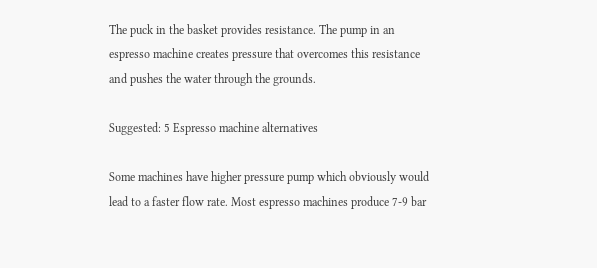The puck in the basket provides resistance. The pump in an espresso machine creates pressure that overcomes this resistance and pushes the water through the grounds.

Suggested: 5 Espresso machine alternatives

Some machines have higher pressure pump which obviously would lead to a faster flow rate. Most espresso machines produce 7-9 bar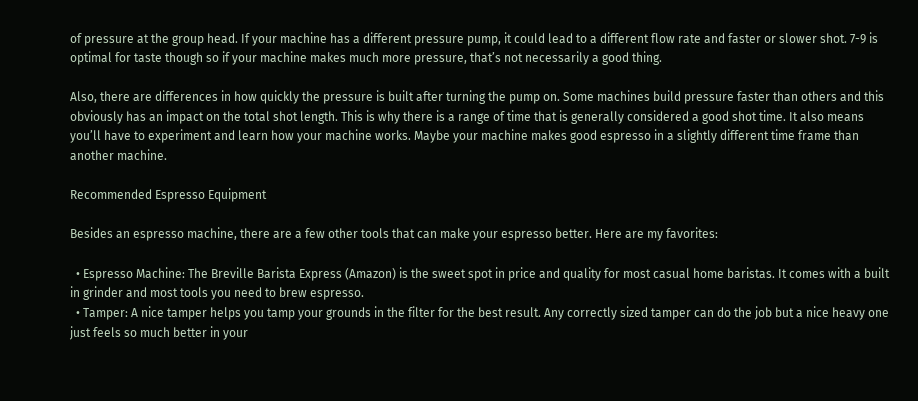of pressure at the group head. If your machine has a different pressure pump, it could lead to a different flow rate and faster or slower shot. 7-9 is optimal for taste though so if your machine makes much more pressure, that’s not necessarily a good thing.

Also, there are differences in how quickly the pressure is built after turning the pump on. Some machines build pressure faster than others and this obviously has an impact on the total shot length. This is why there is a range of time that is generally considered a good shot time. It also means you’ll have to experiment and learn how your machine works. Maybe your machine makes good espresso in a slightly different time frame than another machine.

Recommended Espresso Equipment

Besides an espresso machine, there are a few other tools that can make your espresso better. Here are my favorites:

  • Espresso Machine: The Breville Barista Express (Amazon) is the sweet spot in price and quality for most casual home baristas. It comes with a built in grinder and most tools you need to brew espresso.
  • Tamper: A nice tamper helps you tamp your grounds in the filter for the best result. Any correctly sized tamper can do the job but a nice heavy one just feels so much better in your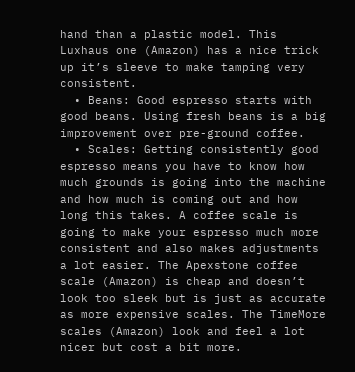hand than a plastic model. This Luxhaus one (Amazon) has a nice trick up it’s sleeve to make tamping very consistent.
  • Beans: Good espresso starts with good beans. Using fresh beans is a big improvement over pre-ground coffee.
  • Scales: Getting consistently good espresso means you have to know how much grounds is going into the machine and how much is coming out and how long this takes. A coffee scale is going to make your espresso much more consistent and also makes adjustments a lot easier. The Apexstone coffee scale (Amazon) is cheap and doesn’t look too sleek but is just as accurate as more expensive scales. The TimeMore scales (Amazon) look and feel a lot nicer but cost a bit more.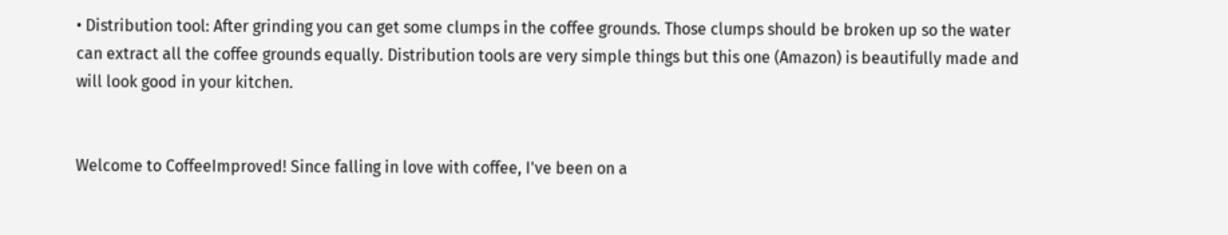• Distribution tool: After grinding you can get some clumps in the coffee grounds. Those clumps should be broken up so the water can extract all the coffee grounds equally. Distribution tools are very simple things but this one (Amazon) is beautifully made and will look good in your kitchen.


Welcome to CoffeeImproved! Since falling in love with coffee, I've been on a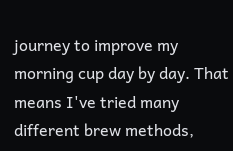journey to improve my morning cup day by day. That means I've tried many different brew methods,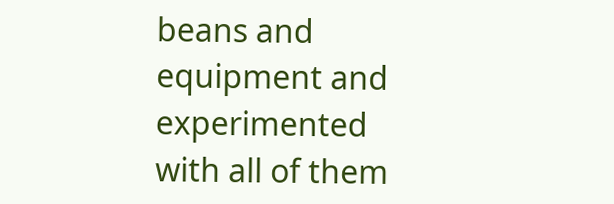beans and equipment and experimented with all of them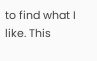to find what I like. This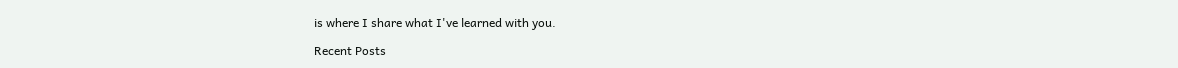is where I share what I've learned with you.

Recent Posts